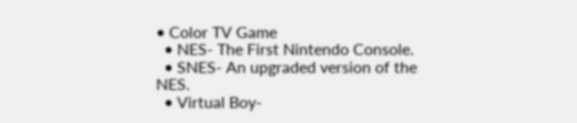• Color TV Game
  • NES- The First Nintendo Console.
  • SNES- An upgraded version of the NES.
  • Virtual Boy-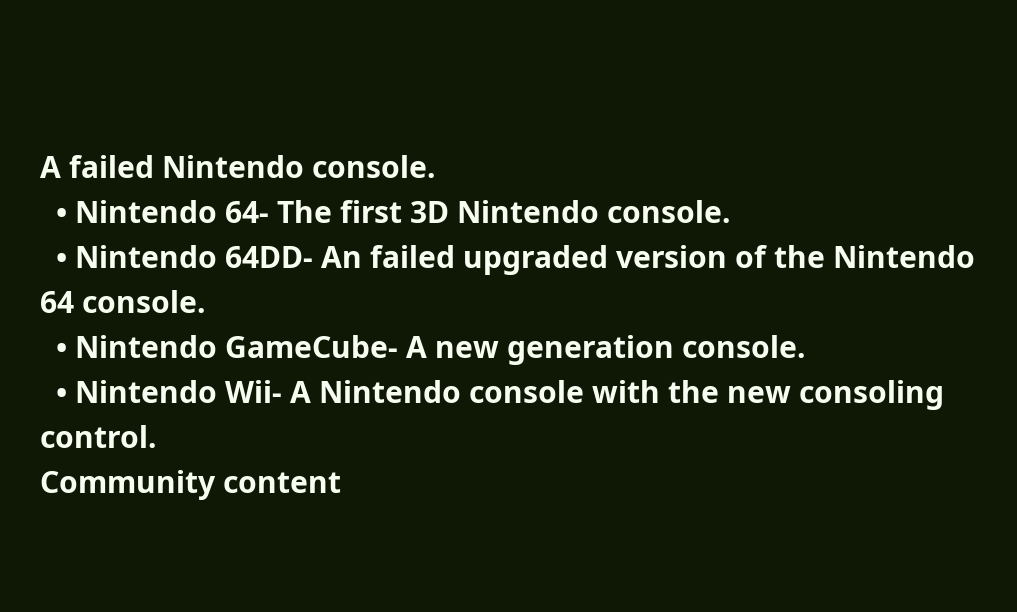A failed Nintendo console.
  • Nintendo 64- The first 3D Nintendo console.
  • Nintendo 64DD- An failed upgraded version of the Nintendo 64 console.
  • Nintendo GameCube- A new generation console.
  • Nintendo Wii- A Nintendo console with the new consoling control.
Community content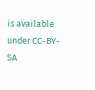is available under CC-BY-SA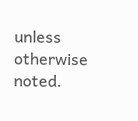unless otherwise noted.